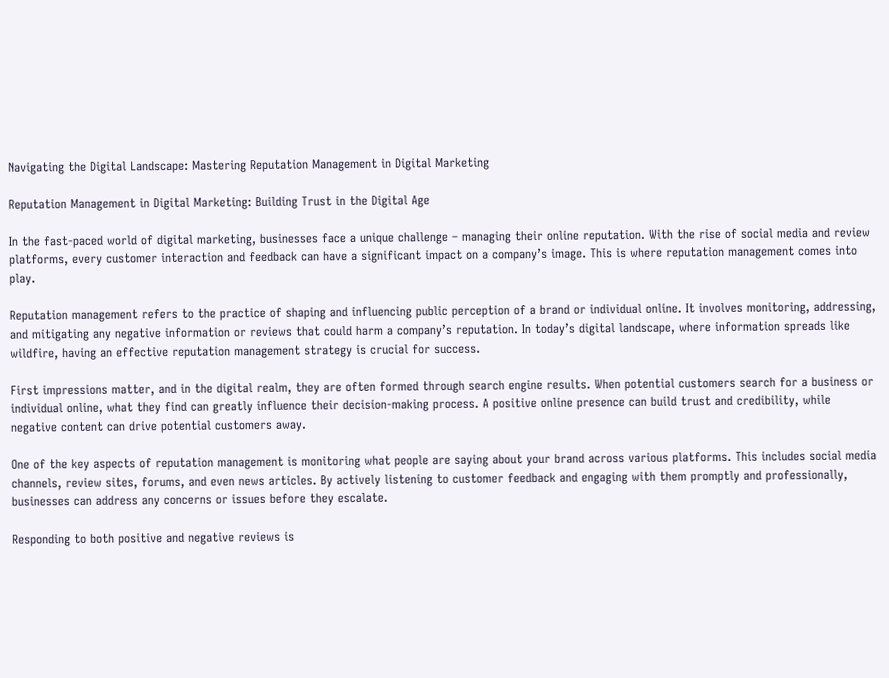Navigating the Digital Landscape: Mastering Reputation Management in Digital Marketing

Reputation Management in Digital Marketing: Building Trust in the Digital Age

In the fast-paced world of digital marketing, businesses face a unique challenge – managing their online reputation. With the rise of social media and review platforms, every customer interaction and feedback can have a significant impact on a company’s image. This is where reputation management comes into play.

Reputation management refers to the practice of shaping and influencing public perception of a brand or individual online. It involves monitoring, addressing, and mitigating any negative information or reviews that could harm a company’s reputation. In today’s digital landscape, where information spreads like wildfire, having an effective reputation management strategy is crucial for success.

First impressions matter, and in the digital realm, they are often formed through search engine results. When potential customers search for a business or individual online, what they find can greatly influence their decision-making process. A positive online presence can build trust and credibility, while negative content can drive potential customers away.

One of the key aspects of reputation management is monitoring what people are saying about your brand across various platforms. This includes social media channels, review sites, forums, and even news articles. By actively listening to customer feedback and engaging with them promptly and professionally, businesses can address any concerns or issues before they escalate.

Responding to both positive and negative reviews is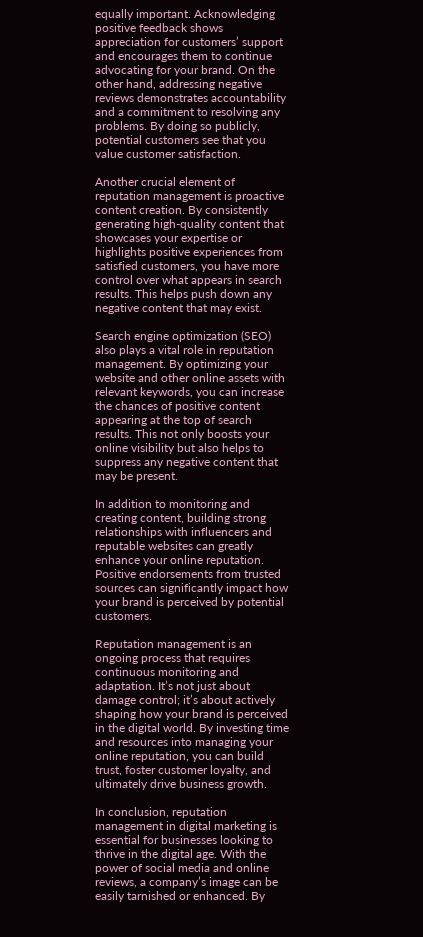equally important. Acknowledging positive feedback shows appreciation for customers’ support and encourages them to continue advocating for your brand. On the other hand, addressing negative reviews demonstrates accountability and a commitment to resolving any problems. By doing so publicly, potential customers see that you value customer satisfaction.

Another crucial element of reputation management is proactive content creation. By consistently generating high-quality content that showcases your expertise or highlights positive experiences from satisfied customers, you have more control over what appears in search results. This helps push down any negative content that may exist.

Search engine optimization (SEO) also plays a vital role in reputation management. By optimizing your website and other online assets with relevant keywords, you can increase the chances of positive content appearing at the top of search results. This not only boosts your online visibility but also helps to suppress any negative content that may be present.

In addition to monitoring and creating content, building strong relationships with influencers and reputable websites can greatly enhance your online reputation. Positive endorsements from trusted sources can significantly impact how your brand is perceived by potential customers.

Reputation management is an ongoing process that requires continuous monitoring and adaptation. It’s not just about damage control; it’s about actively shaping how your brand is perceived in the digital world. By investing time and resources into managing your online reputation, you can build trust, foster customer loyalty, and ultimately drive business growth.

In conclusion, reputation management in digital marketing is essential for businesses looking to thrive in the digital age. With the power of social media and online reviews, a company’s image can be easily tarnished or enhanced. By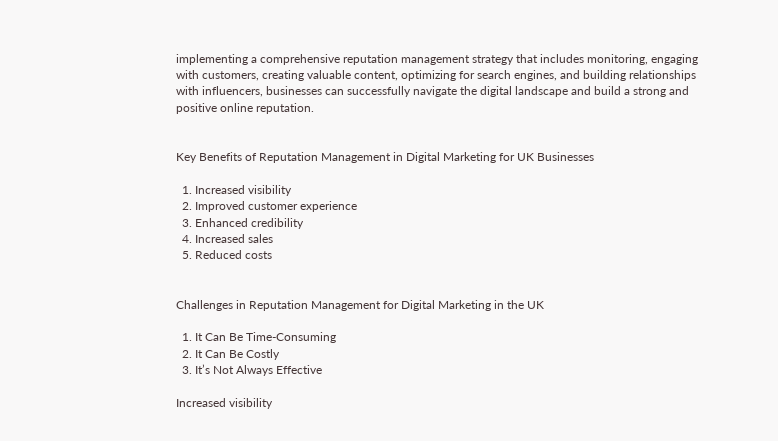implementing a comprehensive reputation management strategy that includes monitoring, engaging with customers, creating valuable content, optimizing for search engines, and building relationships with influencers, businesses can successfully navigate the digital landscape and build a strong and positive online reputation.


Key Benefits of Reputation Management in Digital Marketing for UK Businesses

  1. Increased visibility
  2. Improved customer experience
  3. Enhanced credibility
  4. Increased sales
  5. Reduced costs


Challenges in Reputation Management for Digital Marketing in the UK

  1. It Can Be Time-Consuming
  2. It Can Be Costly
  3. It’s Not Always Effective

Increased visibility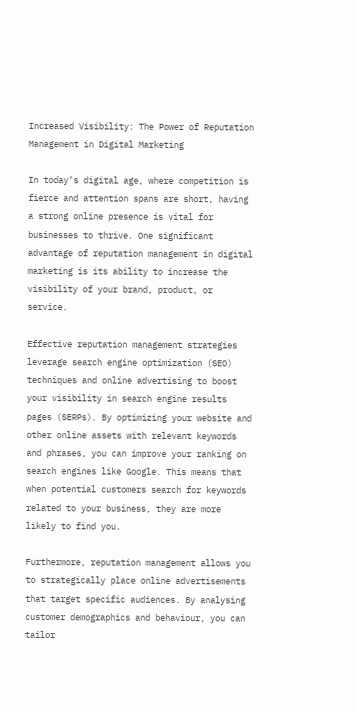Increased Visibility: The Power of Reputation Management in Digital Marketing

In today’s digital age, where competition is fierce and attention spans are short, having a strong online presence is vital for businesses to thrive. One significant advantage of reputation management in digital marketing is its ability to increase the visibility of your brand, product, or service.

Effective reputation management strategies leverage search engine optimization (SEO) techniques and online advertising to boost your visibility in search engine results pages (SERPs). By optimizing your website and other online assets with relevant keywords and phrases, you can improve your ranking on search engines like Google. This means that when potential customers search for keywords related to your business, they are more likely to find you.

Furthermore, reputation management allows you to strategically place online advertisements that target specific audiences. By analysing customer demographics and behaviour, you can tailor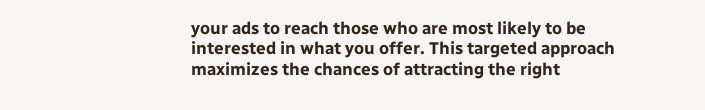your ads to reach those who are most likely to be interested in what you offer. This targeted approach maximizes the chances of attracting the right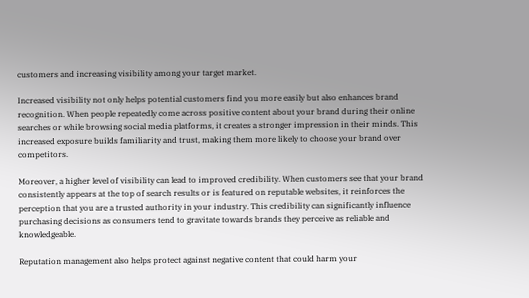customers and increasing visibility among your target market.

Increased visibility not only helps potential customers find you more easily but also enhances brand recognition. When people repeatedly come across positive content about your brand during their online searches or while browsing social media platforms, it creates a stronger impression in their minds. This increased exposure builds familiarity and trust, making them more likely to choose your brand over competitors.

Moreover, a higher level of visibility can lead to improved credibility. When customers see that your brand consistently appears at the top of search results or is featured on reputable websites, it reinforces the perception that you are a trusted authority in your industry. This credibility can significantly influence purchasing decisions as consumers tend to gravitate towards brands they perceive as reliable and knowledgeable.

Reputation management also helps protect against negative content that could harm your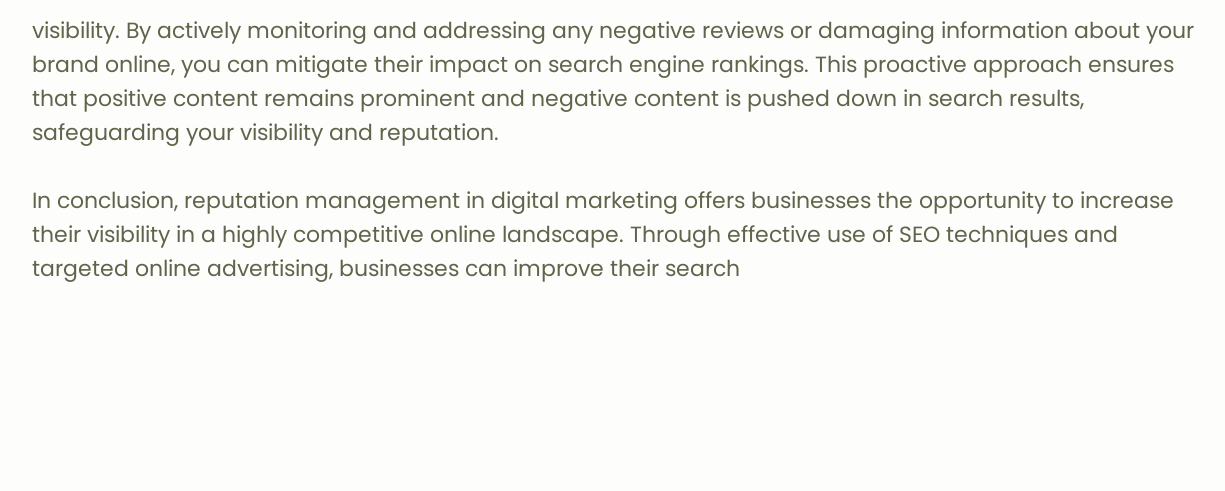visibility. By actively monitoring and addressing any negative reviews or damaging information about your brand online, you can mitigate their impact on search engine rankings. This proactive approach ensures that positive content remains prominent and negative content is pushed down in search results, safeguarding your visibility and reputation.

In conclusion, reputation management in digital marketing offers businesses the opportunity to increase their visibility in a highly competitive online landscape. Through effective use of SEO techniques and targeted online advertising, businesses can improve their search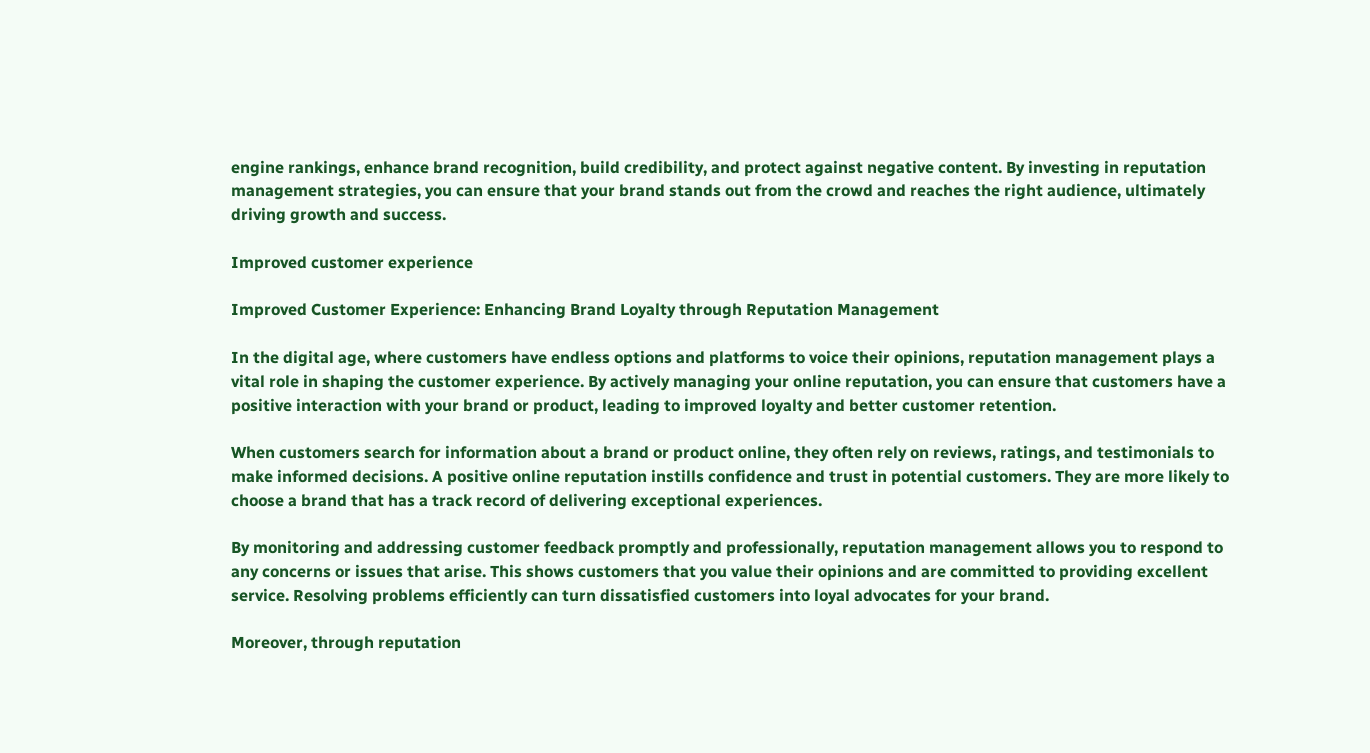engine rankings, enhance brand recognition, build credibility, and protect against negative content. By investing in reputation management strategies, you can ensure that your brand stands out from the crowd and reaches the right audience, ultimately driving growth and success.

Improved customer experience

Improved Customer Experience: Enhancing Brand Loyalty through Reputation Management

In the digital age, where customers have endless options and platforms to voice their opinions, reputation management plays a vital role in shaping the customer experience. By actively managing your online reputation, you can ensure that customers have a positive interaction with your brand or product, leading to improved loyalty and better customer retention.

When customers search for information about a brand or product online, they often rely on reviews, ratings, and testimonials to make informed decisions. A positive online reputation instills confidence and trust in potential customers. They are more likely to choose a brand that has a track record of delivering exceptional experiences.

By monitoring and addressing customer feedback promptly and professionally, reputation management allows you to respond to any concerns or issues that arise. This shows customers that you value their opinions and are committed to providing excellent service. Resolving problems efficiently can turn dissatisfied customers into loyal advocates for your brand.

Moreover, through reputation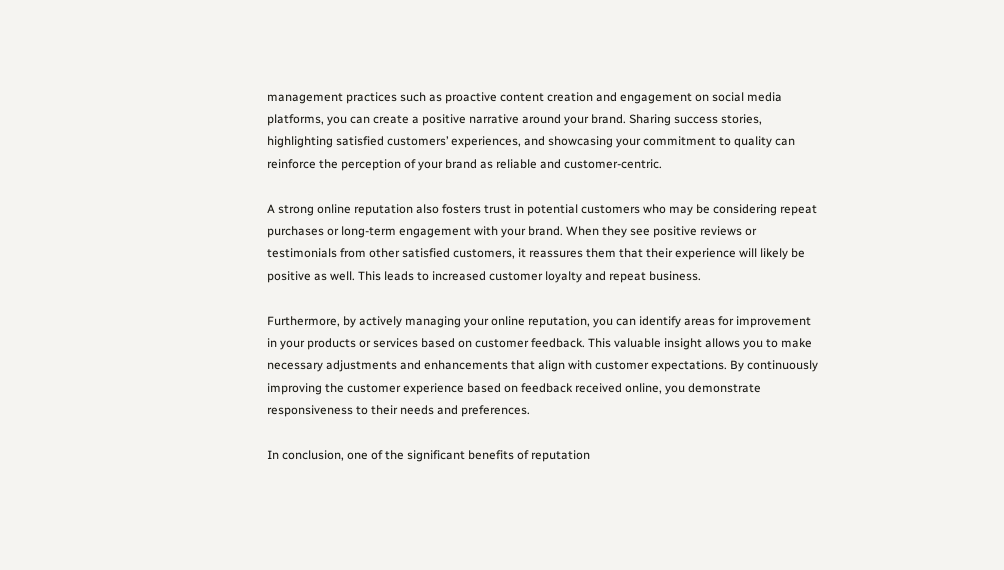management practices such as proactive content creation and engagement on social media platforms, you can create a positive narrative around your brand. Sharing success stories, highlighting satisfied customers’ experiences, and showcasing your commitment to quality can reinforce the perception of your brand as reliable and customer-centric.

A strong online reputation also fosters trust in potential customers who may be considering repeat purchases or long-term engagement with your brand. When they see positive reviews or testimonials from other satisfied customers, it reassures them that their experience will likely be positive as well. This leads to increased customer loyalty and repeat business.

Furthermore, by actively managing your online reputation, you can identify areas for improvement in your products or services based on customer feedback. This valuable insight allows you to make necessary adjustments and enhancements that align with customer expectations. By continuously improving the customer experience based on feedback received online, you demonstrate responsiveness to their needs and preferences.

In conclusion, one of the significant benefits of reputation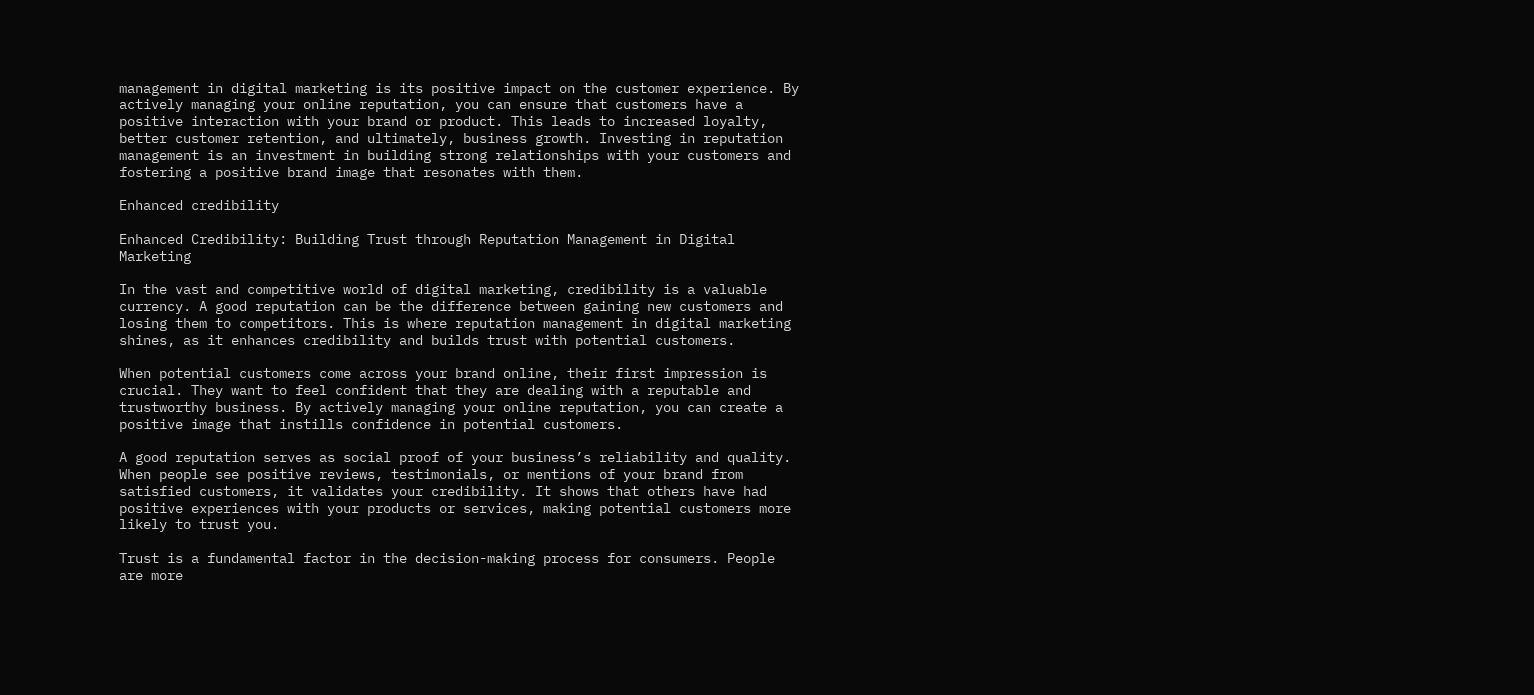management in digital marketing is its positive impact on the customer experience. By actively managing your online reputation, you can ensure that customers have a positive interaction with your brand or product. This leads to increased loyalty, better customer retention, and ultimately, business growth. Investing in reputation management is an investment in building strong relationships with your customers and fostering a positive brand image that resonates with them.

Enhanced credibility

Enhanced Credibility: Building Trust through Reputation Management in Digital Marketing

In the vast and competitive world of digital marketing, credibility is a valuable currency. A good reputation can be the difference between gaining new customers and losing them to competitors. This is where reputation management in digital marketing shines, as it enhances credibility and builds trust with potential customers.

When potential customers come across your brand online, their first impression is crucial. They want to feel confident that they are dealing with a reputable and trustworthy business. By actively managing your online reputation, you can create a positive image that instills confidence in potential customers.

A good reputation serves as social proof of your business’s reliability and quality. When people see positive reviews, testimonials, or mentions of your brand from satisfied customers, it validates your credibility. It shows that others have had positive experiences with your products or services, making potential customers more likely to trust you.

Trust is a fundamental factor in the decision-making process for consumers. People are more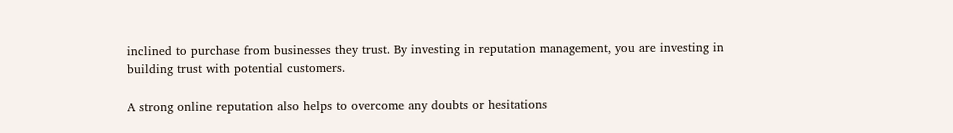inclined to purchase from businesses they trust. By investing in reputation management, you are investing in building trust with potential customers.

A strong online reputation also helps to overcome any doubts or hesitations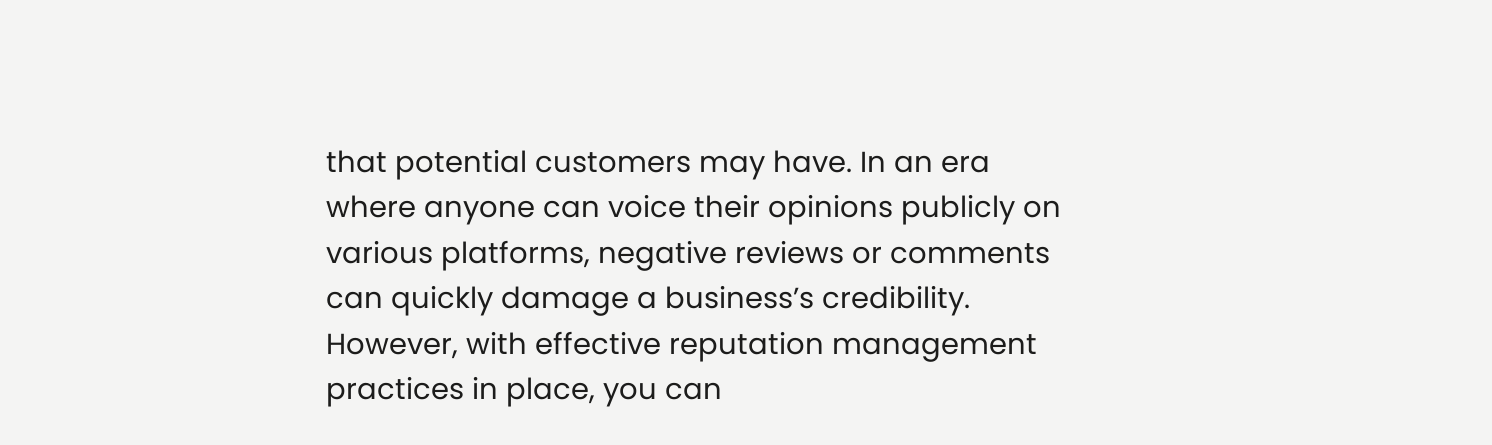that potential customers may have. In an era where anyone can voice their opinions publicly on various platforms, negative reviews or comments can quickly damage a business’s credibility. However, with effective reputation management practices in place, you can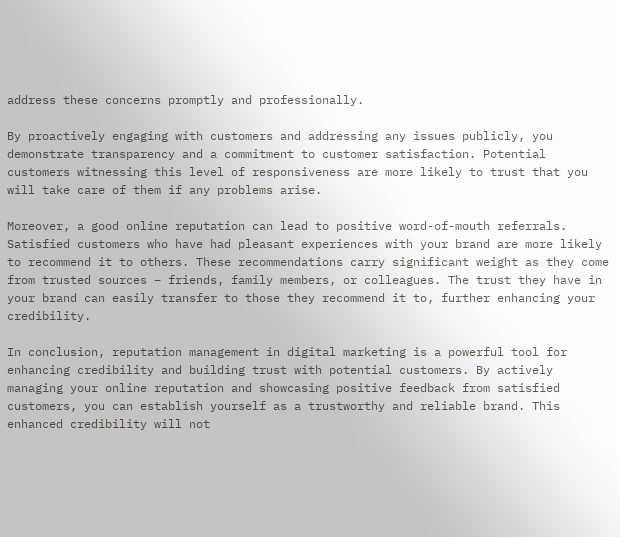address these concerns promptly and professionally.

By proactively engaging with customers and addressing any issues publicly, you demonstrate transparency and a commitment to customer satisfaction. Potential customers witnessing this level of responsiveness are more likely to trust that you will take care of them if any problems arise.

Moreover, a good online reputation can lead to positive word-of-mouth referrals. Satisfied customers who have had pleasant experiences with your brand are more likely to recommend it to others. These recommendations carry significant weight as they come from trusted sources – friends, family members, or colleagues. The trust they have in your brand can easily transfer to those they recommend it to, further enhancing your credibility.

In conclusion, reputation management in digital marketing is a powerful tool for enhancing credibility and building trust with potential customers. By actively managing your online reputation and showcasing positive feedback from satisfied customers, you can establish yourself as a trustworthy and reliable brand. This enhanced credibility will not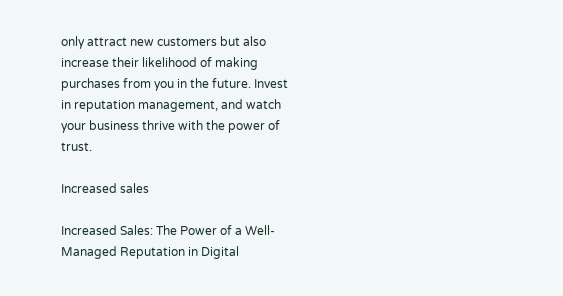only attract new customers but also increase their likelihood of making purchases from you in the future. Invest in reputation management, and watch your business thrive with the power of trust.

Increased sales

Increased Sales: The Power of a Well-Managed Reputation in Digital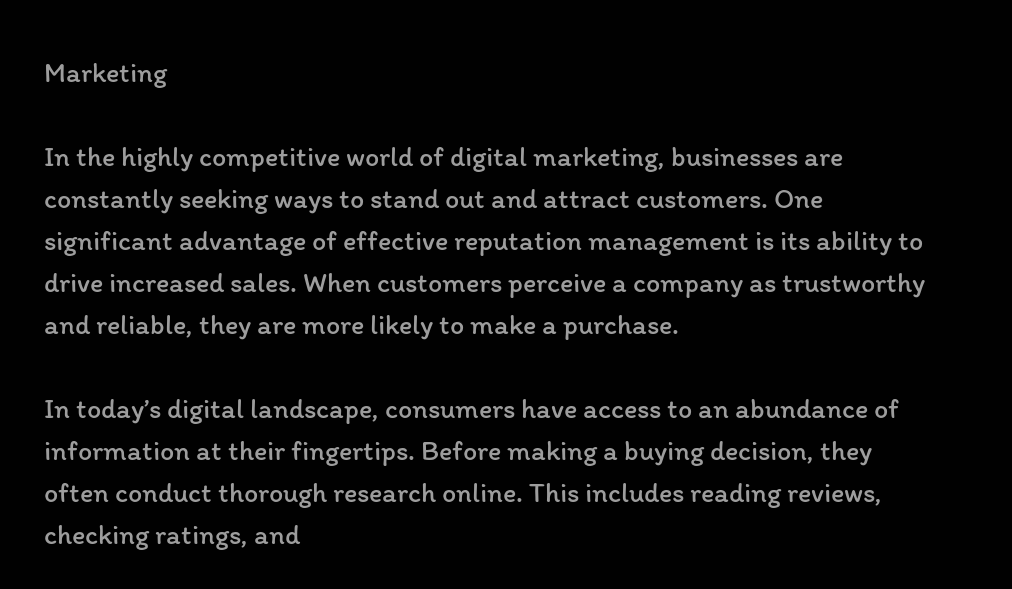Marketing

In the highly competitive world of digital marketing, businesses are constantly seeking ways to stand out and attract customers. One significant advantage of effective reputation management is its ability to drive increased sales. When customers perceive a company as trustworthy and reliable, they are more likely to make a purchase.

In today’s digital landscape, consumers have access to an abundance of information at their fingertips. Before making a buying decision, they often conduct thorough research online. This includes reading reviews, checking ratings, and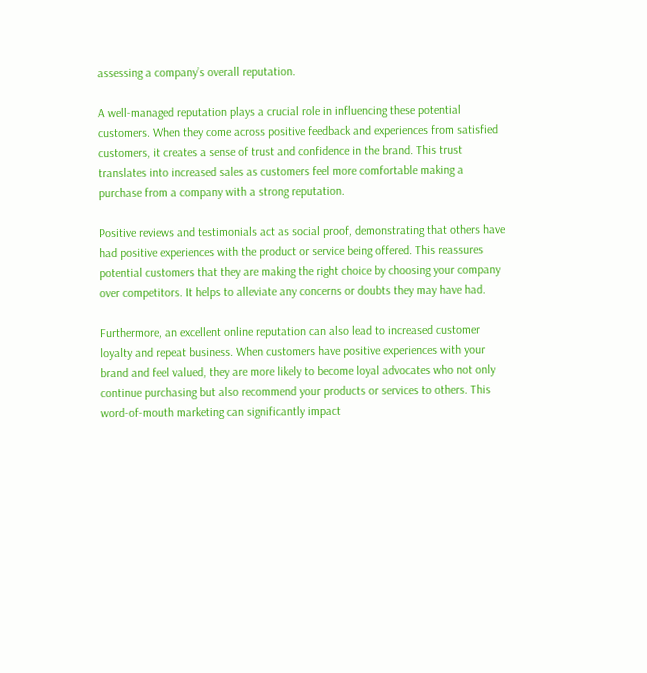assessing a company’s overall reputation.

A well-managed reputation plays a crucial role in influencing these potential customers. When they come across positive feedback and experiences from satisfied customers, it creates a sense of trust and confidence in the brand. This trust translates into increased sales as customers feel more comfortable making a purchase from a company with a strong reputation.

Positive reviews and testimonials act as social proof, demonstrating that others have had positive experiences with the product or service being offered. This reassures potential customers that they are making the right choice by choosing your company over competitors. It helps to alleviate any concerns or doubts they may have had.

Furthermore, an excellent online reputation can also lead to increased customer loyalty and repeat business. When customers have positive experiences with your brand and feel valued, they are more likely to become loyal advocates who not only continue purchasing but also recommend your products or services to others. This word-of-mouth marketing can significantly impact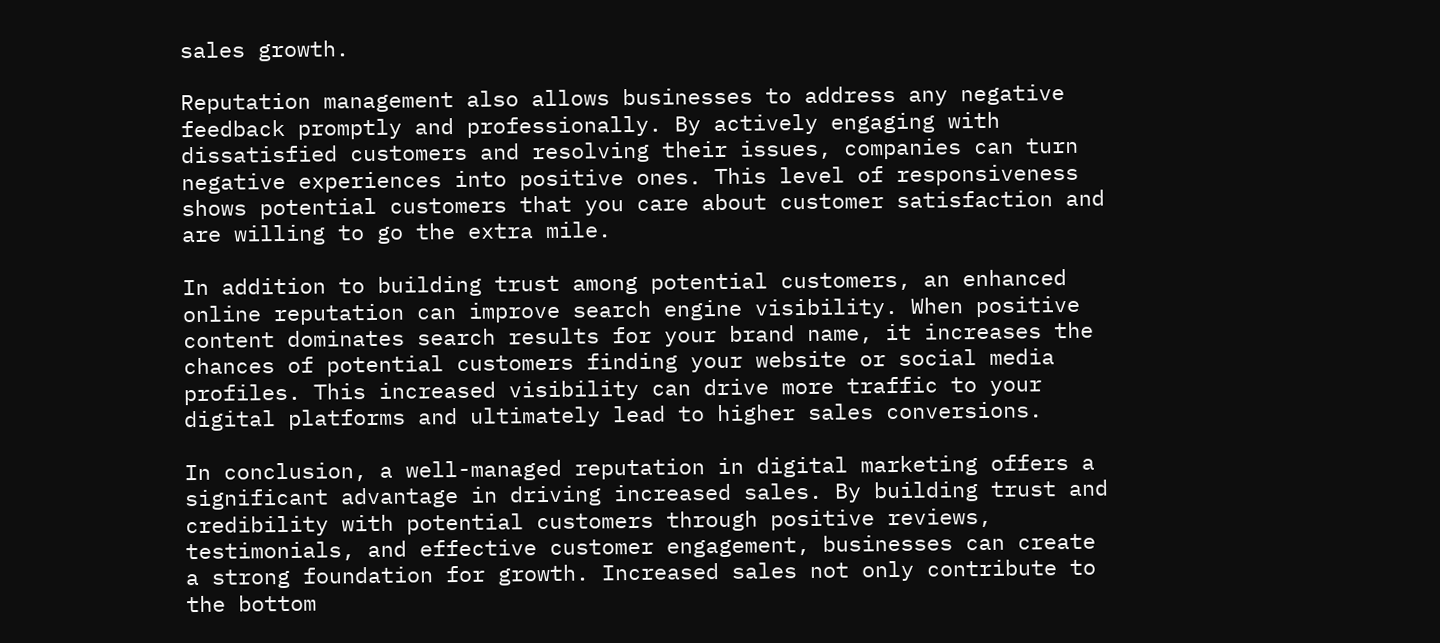sales growth.

Reputation management also allows businesses to address any negative feedback promptly and professionally. By actively engaging with dissatisfied customers and resolving their issues, companies can turn negative experiences into positive ones. This level of responsiveness shows potential customers that you care about customer satisfaction and are willing to go the extra mile.

In addition to building trust among potential customers, an enhanced online reputation can improve search engine visibility. When positive content dominates search results for your brand name, it increases the chances of potential customers finding your website or social media profiles. This increased visibility can drive more traffic to your digital platforms and ultimately lead to higher sales conversions.

In conclusion, a well-managed reputation in digital marketing offers a significant advantage in driving increased sales. By building trust and credibility with potential customers through positive reviews, testimonials, and effective customer engagement, businesses can create a strong foundation for growth. Increased sales not only contribute to the bottom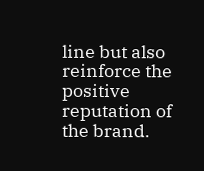line but also reinforce the positive reputation of the brand.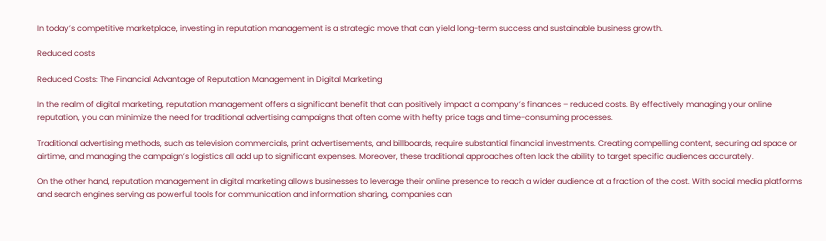In today’s competitive marketplace, investing in reputation management is a strategic move that can yield long-term success and sustainable business growth.

Reduced costs

Reduced Costs: The Financial Advantage of Reputation Management in Digital Marketing

In the realm of digital marketing, reputation management offers a significant benefit that can positively impact a company’s finances – reduced costs. By effectively managing your online reputation, you can minimize the need for traditional advertising campaigns that often come with hefty price tags and time-consuming processes.

Traditional advertising methods, such as television commercials, print advertisements, and billboards, require substantial financial investments. Creating compelling content, securing ad space or airtime, and managing the campaign’s logistics all add up to significant expenses. Moreover, these traditional approaches often lack the ability to target specific audiences accurately.

On the other hand, reputation management in digital marketing allows businesses to leverage their online presence to reach a wider audience at a fraction of the cost. With social media platforms and search engines serving as powerful tools for communication and information sharing, companies can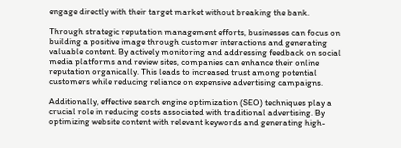engage directly with their target market without breaking the bank.

Through strategic reputation management efforts, businesses can focus on building a positive image through customer interactions and generating valuable content. By actively monitoring and addressing feedback on social media platforms and review sites, companies can enhance their online reputation organically. This leads to increased trust among potential customers while reducing reliance on expensive advertising campaigns.

Additionally, effective search engine optimization (SEO) techniques play a crucial role in reducing costs associated with traditional advertising. By optimizing website content with relevant keywords and generating high-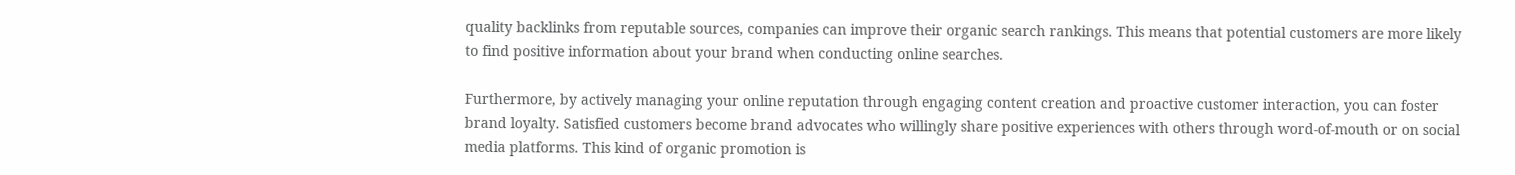quality backlinks from reputable sources, companies can improve their organic search rankings. This means that potential customers are more likely to find positive information about your brand when conducting online searches.

Furthermore, by actively managing your online reputation through engaging content creation and proactive customer interaction, you can foster brand loyalty. Satisfied customers become brand advocates who willingly share positive experiences with others through word-of-mouth or on social media platforms. This kind of organic promotion is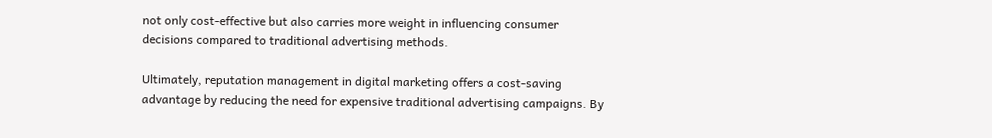not only cost-effective but also carries more weight in influencing consumer decisions compared to traditional advertising methods.

Ultimately, reputation management in digital marketing offers a cost-saving advantage by reducing the need for expensive traditional advertising campaigns. By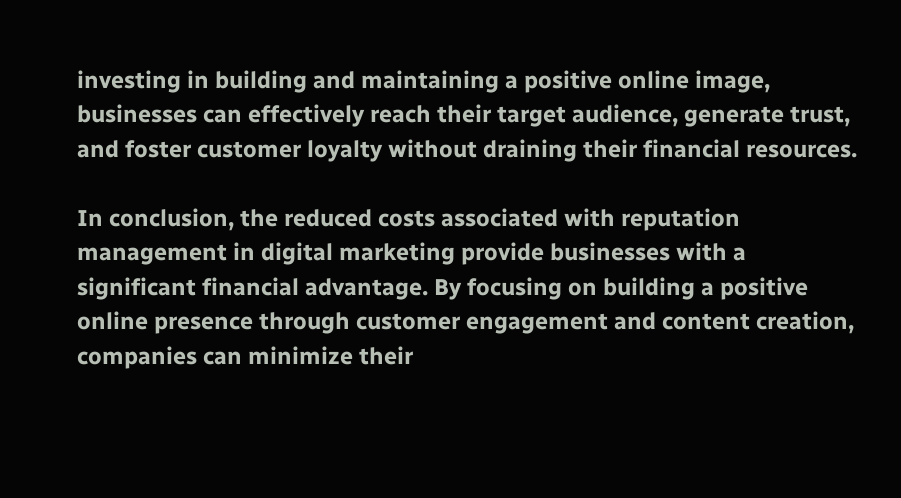investing in building and maintaining a positive online image, businesses can effectively reach their target audience, generate trust, and foster customer loyalty without draining their financial resources.

In conclusion, the reduced costs associated with reputation management in digital marketing provide businesses with a significant financial advantage. By focusing on building a positive online presence through customer engagement and content creation, companies can minimize their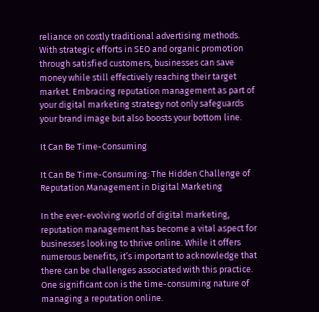reliance on costly traditional advertising methods. With strategic efforts in SEO and organic promotion through satisfied customers, businesses can save money while still effectively reaching their target market. Embracing reputation management as part of your digital marketing strategy not only safeguards your brand image but also boosts your bottom line.

It Can Be Time-Consuming

It Can Be Time-Consuming: The Hidden Challenge of Reputation Management in Digital Marketing

In the ever-evolving world of digital marketing, reputation management has become a vital aspect for businesses looking to thrive online. While it offers numerous benefits, it’s important to acknowledge that there can be challenges associated with this practice. One significant con is the time-consuming nature of managing a reputation online.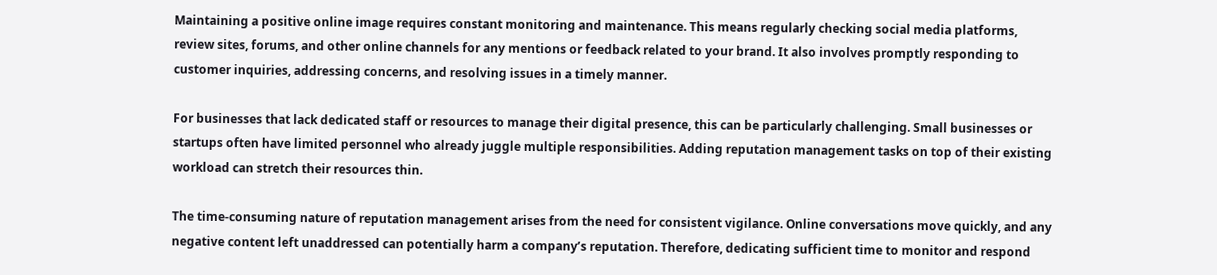Maintaining a positive online image requires constant monitoring and maintenance. This means regularly checking social media platforms, review sites, forums, and other online channels for any mentions or feedback related to your brand. It also involves promptly responding to customer inquiries, addressing concerns, and resolving issues in a timely manner.

For businesses that lack dedicated staff or resources to manage their digital presence, this can be particularly challenging. Small businesses or startups often have limited personnel who already juggle multiple responsibilities. Adding reputation management tasks on top of their existing workload can stretch their resources thin.

The time-consuming nature of reputation management arises from the need for consistent vigilance. Online conversations move quickly, and any negative content left unaddressed can potentially harm a company’s reputation. Therefore, dedicating sufficient time to monitor and respond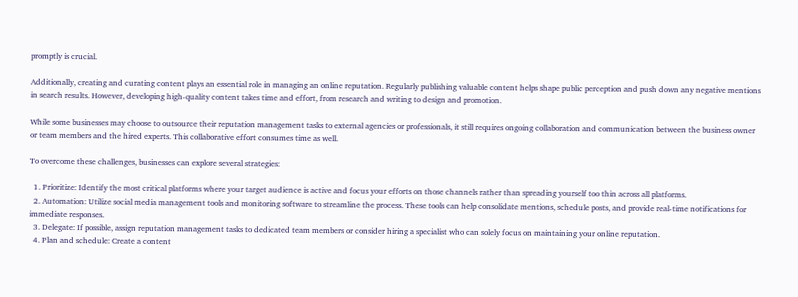promptly is crucial.

Additionally, creating and curating content plays an essential role in managing an online reputation. Regularly publishing valuable content helps shape public perception and push down any negative mentions in search results. However, developing high-quality content takes time and effort, from research and writing to design and promotion.

While some businesses may choose to outsource their reputation management tasks to external agencies or professionals, it still requires ongoing collaboration and communication between the business owner or team members and the hired experts. This collaborative effort consumes time as well.

To overcome these challenges, businesses can explore several strategies:

  1. Prioritize: Identify the most critical platforms where your target audience is active and focus your efforts on those channels rather than spreading yourself too thin across all platforms.
  2. Automation: Utilize social media management tools and monitoring software to streamline the process. These tools can help consolidate mentions, schedule posts, and provide real-time notifications for immediate responses.
  3. Delegate: If possible, assign reputation management tasks to dedicated team members or consider hiring a specialist who can solely focus on maintaining your online reputation.
  4. Plan and schedule: Create a content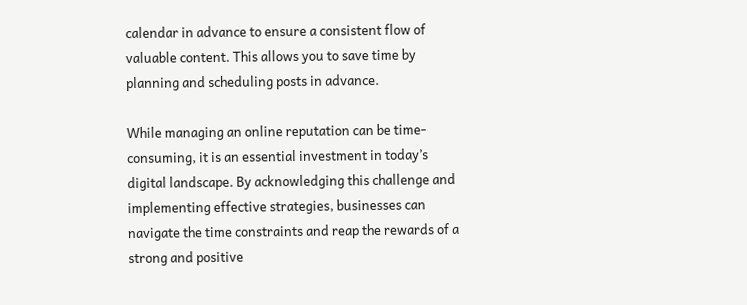calendar in advance to ensure a consistent flow of valuable content. This allows you to save time by planning and scheduling posts in advance.

While managing an online reputation can be time-consuming, it is an essential investment in today’s digital landscape. By acknowledging this challenge and implementing effective strategies, businesses can navigate the time constraints and reap the rewards of a strong and positive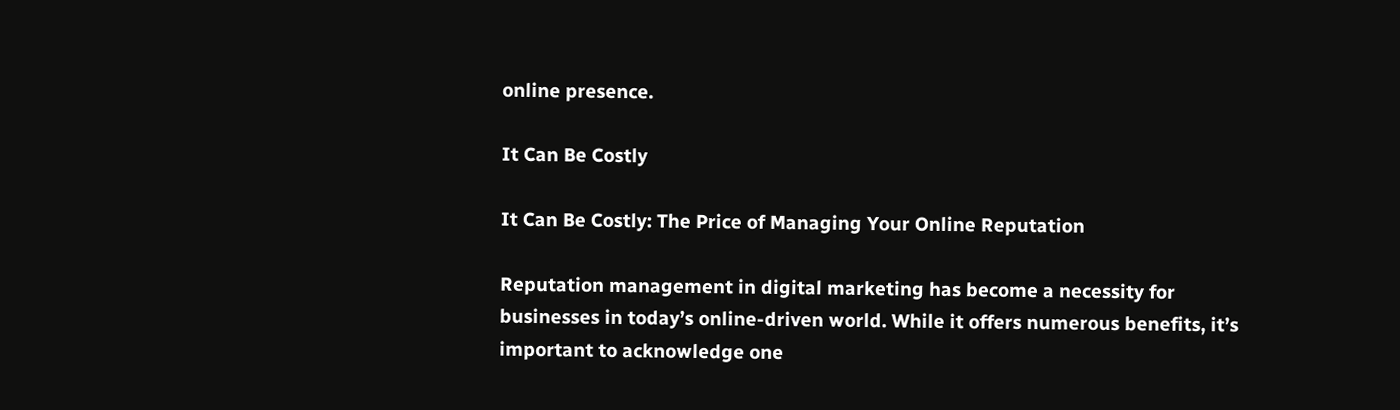online presence.

It Can Be Costly

It Can Be Costly: The Price of Managing Your Online Reputation

Reputation management in digital marketing has become a necessity for businesses in today’s online-driven world. While it offers numerous benefits, it’s important to acknowledge one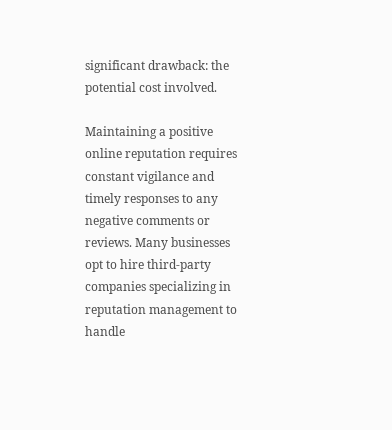significant drawback: the potential cost involved.

Maintaining a positive online reputation requires constant vigilance and timely responses to any negative comments or reviews. Many businesses opt to hire third-party companies specializing in reputation management to handle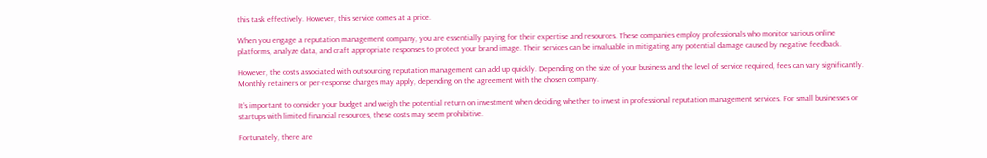this task effectively. However, this service comes at a price.

When you engage a reputation management company, you are essentially paying for their expertise and resources. These companies employ professionals who monitor various online platforms, analyze data, and craft appropriate responses to protect your brand image. Their services can be invaluable in mitigating any potential damage caused by negative feedback.

However, the costs associated with outsourcing reputation management can add up quickly. Depending on the size of your business and the level of service required, fees can vary significantly. Monthly retainers or per-response charges may apply, depending on the agreement with the chosen company.

It’s important to consider your budget and weigh the potential return on investment when deciding whether to invest in professional reputation management services. For small businesses or startups with limited financial resources, these costs may seem prohibitive.

Fortunately, there are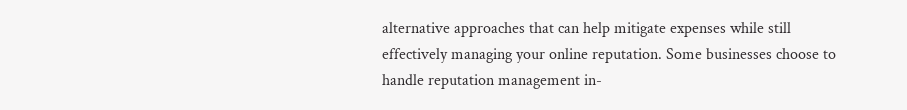alternative approaches that can help mitigate expenses while still effectively managing your online reputation. Some businesses choose to handle reputation management in-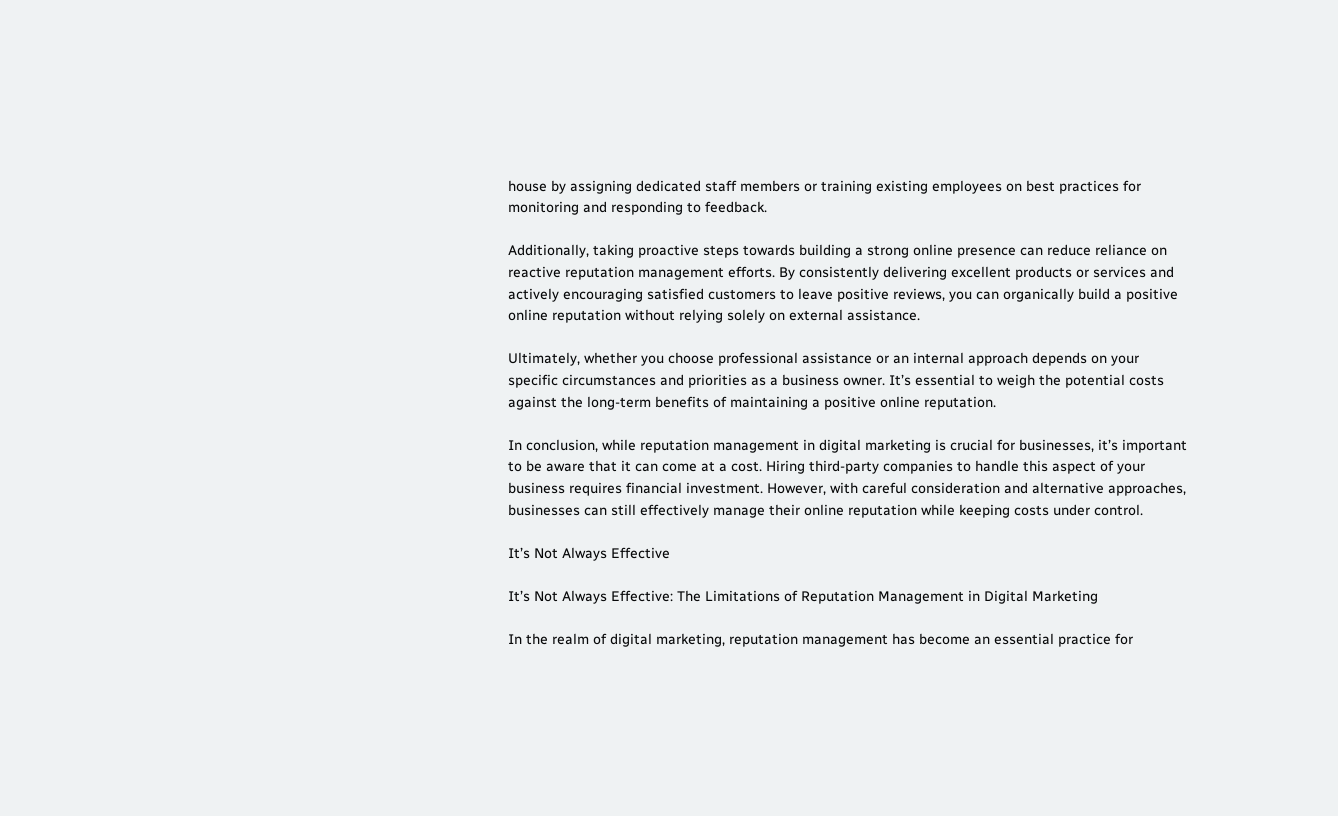house by assigning dedicated staff members or training existing employees on best practices for monitoring and responding to feedback.

Additionally, taking proactive steps towards building a strong online presence can reduce reliance on reactive reputation management efforts. By consistently delivering excellent products or services and actively encouraging satisfied customers to leave positive reviews, you can organically build a positive online reputation without relying solely on external assistance.

Ultimately, whether you choose professional assistance or an internal approach depends on your specific circumstances and priorities as a business owner. It’s essential to weigh the potential costs against the long-term benefits of maintaining a positive online reputation.

In conclusion, while reputation management in digital marketing is crucial for businesses, it’s important to be aware that it can come at a cost. Hiring third-party companies to handle this aspect of your business requires financial investment. However, with careful consideration and alternative approaches, businesses can still effectively manage their online reputation while keeping costs under control.

It’s Not Always Effective

It’s Not Always Effective: The Limitations of Reputation Management in Digital Marketing

In the realm of digital marketing, reputation management has become an essential practice for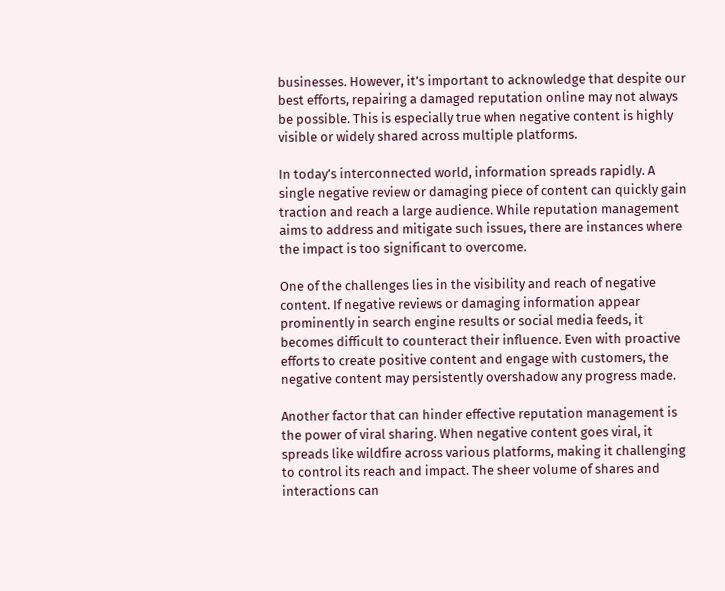businesses. However, it’s important to acknowledge that despite our best efforts, repairing a damaged reputation online may not always be possible. This is especially true when negative content is highly visible or widely shared across multiple platforms.

In today’s interconnected world, information spreads rapidly. A single negative review or damaging piece of content can quickly gain traction and reach a large audience. While reputation management aims to address and mitigate such issues, there are instances where the impact is too significant to overcome.

One of the challenges lies in the visibility and reach of negative content. If negative reviews or damaging information appear prominently in search engine results or social media feeds, it becomes difficult to counteract their influence. Even with proactive efforts to create positive content and engage with customers, the negative content may persistently overshadow any progress made.

Another factor that can hinder effective reputation management is the power of viral sharing. When negative content goes viral, it spreads like wildfire across various platforms, making it challenging to control its reach and impact. The sheer volume of shares and interactions can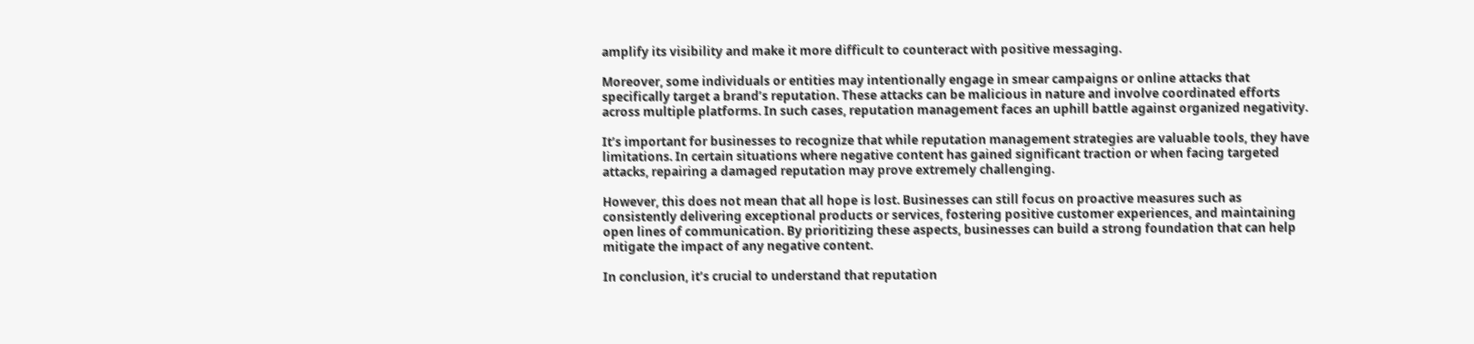amplify its visibility and make it more difficult to counteract with positive messaging.

Moreover, some individuals or entities may intentionally engage in smear campaigns or online attacks that specifically target a brand’s reputation. These attacks can be malicious in nature and involve coordinated efforts across multiple platforms. In such cases, reputation management faces an uphill battle against organized negativity.

It’s important for businesses to recognize that while reputation management strategies are valuable tools, they have limitations. In certain situations where negative content has gained significant traction or when facing targeted attacks, repairing a damaged reputation may prove extremely challenging.

However, this does not mean that all hope is lost. Businesses can still focus on proactive measures such as consistently delivering exceptional products or services, fostering positive customer experiences, and maintaining open lines of communication. By prioritizing these aspects, businesses can build a strong foundation that can help mitigate the impact of any negative content.

In conclusion, it’s crucial to understand that reputation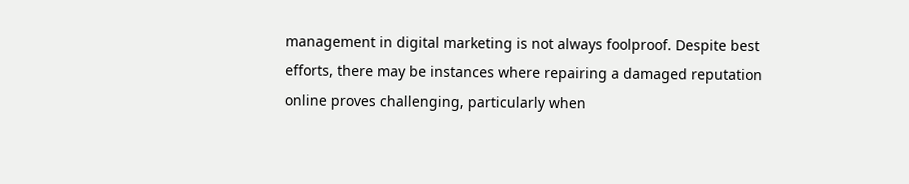management in digital marketing is not always foolproof. Despite best efforts, there may be instances where repairing a damaged reputation online proves challenging, particularly when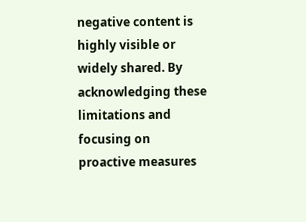negative content is highly visible or widely shared. By acknowledging these limitations and focusing on proactive measures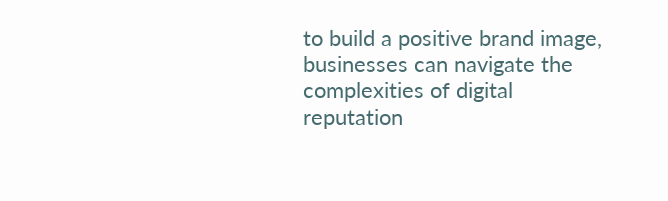to build a positive brand image, businesses can navigate the complexities of digital reputation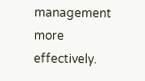management more effectively.